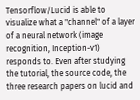Tensorflow/Lucid is able to visualize what a "channel" of a layer of a neural network (image recognition, Inception-v1) responds to. Even after studying the tutorial, the source code, the three research papers on lucid and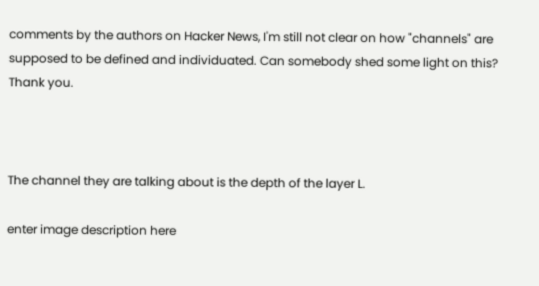comments by the authors on Hacker News, I'm still not clear on how "channels" are supposed to be defined and individuated. Can somebody shed some light on this? Thank you.



The channel they are talking about is the depth of the layer L.

enter image description here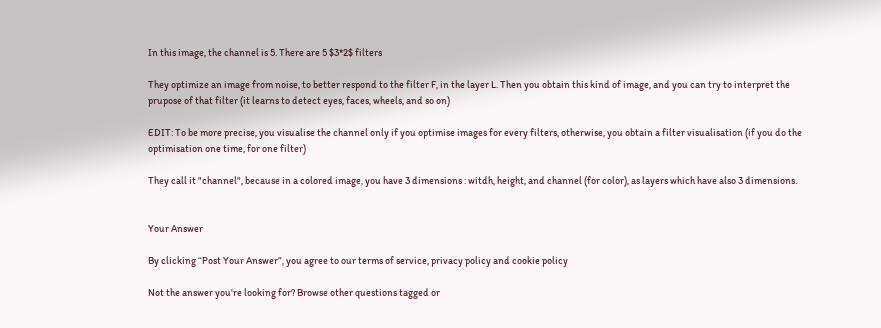In this image, the channel is 5. There are 5 $3*2$ filters

They optimize an image from noise, to better respond to the filter F, in the layer L. Then you obtain this kind of image, and you can try to interpret the prupose of that filter (it learns to detect eyes, faces, wheels, and so on)

EDIT: To be more precise, you visualise the channel only if you optimise images for every filters, otherwise, you obtain a filter visualisation (if you do the optimisation one time, for one filter)

They call it "channel", because in a colored image, you have 3 dimensions : witdh, height, and channel (for color), as layers which have also 3 dimensions.


Your Answer

By clicking “Post Your Answer”, you agree to our terms of service, privacy policy and cookie policy

Not the answer you're looking for? Browse other questions tagged or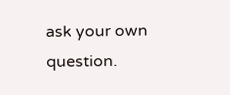ask your own question.